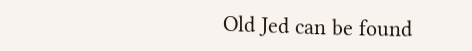Old Jed can be found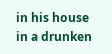in his house in a drunken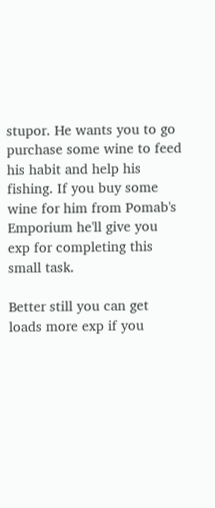stupor. He wants you to go purchase some wine to feed his habit and help his fishing. If you buy some wine for him from Pomab's Emporium he'll give you exp for completing this small task.

Better still you can get loads more exp if you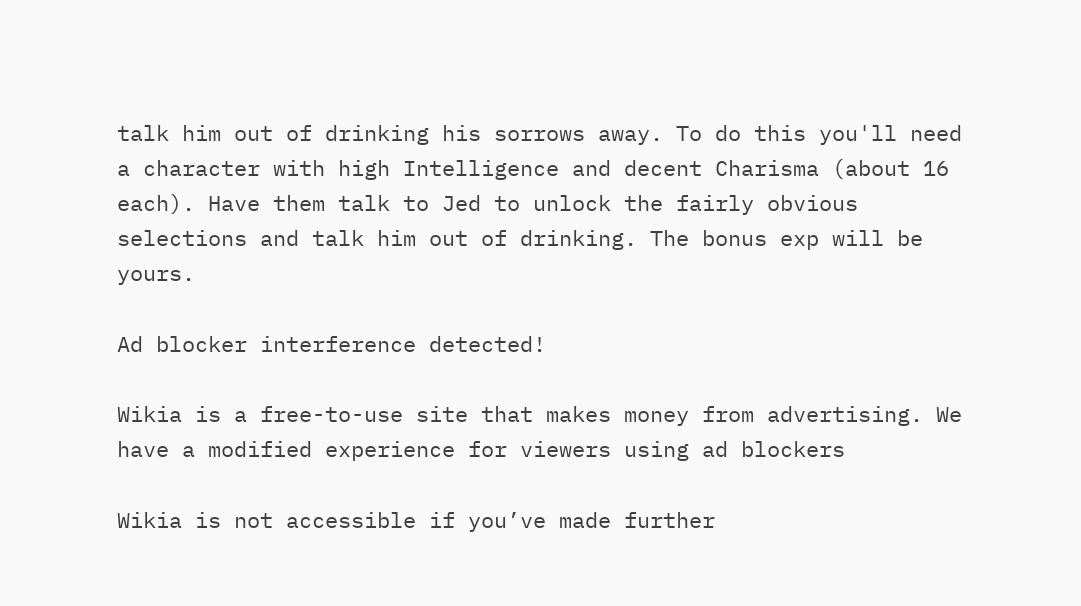talk him out of drinking his sorrows away. To do this you'll need a character with high Intelligence and decent Charisma (about 16 each). Have them talk to Jed to unlock the fairly obvious selections and talk him out of drinking. The bonus exp will be yours.

Ad blocker interference detected!

Wikia is a free-to-use site that makes money from advertising. We have a modified experience for viewers using ad blockers

Wikia is not accessible if you’ve made further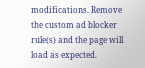modifications. Remove the custom ad blocker rule(s) and the page will load as expected.